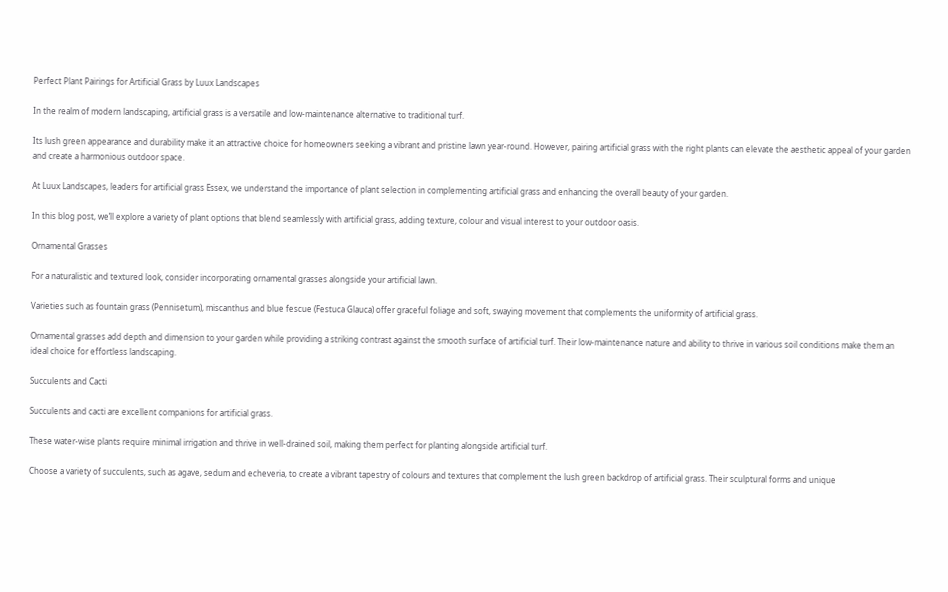Perfect Plant Pairings for Artificial Grass by Luux Landscapes

In the realm of modern landscaping, artificial grass is a versatile and low-maintenance alternative to traditional turf.

Its lush green appearance and durability make it an attractive choice for homeowners seeking a vibrant and pristine lawn year-round. However, pairing artificial grass with the right plants can elevate the aesthetic appeal of your garden and create a harmonious outdoor space.

At Luux Landscapes, leaders for artificial grass Essex, we understand the importance of plant selection in complementing artificial grass and enhancing the overall beauty of your garden.

In this blog post, we’ll explore a variety of plant options that blend seamlessly with artificial grass, adding texture, colour and visual interest to your outdoor oasis.

Ornamental Grasses

For a naturalistic and textured look, consider incorporating ornamental grasses alongside your artificial lawn.

Varieties such as fountain grass (Pennisetum), miscanthus and blue fescue (Festuca Glauca) offer graceful foliage and soft, swaying movement that complements the uniformity of artificial grass.

Ornamental grasses add depth and dimension to your garden while providing a striking contrast against the smooth surface of artificial turf. Their low-maintenance nature and ability to thrive in various soil conditions make them an ideal choice for effortless landscaping.

Succulents and Cacti

Succulents and cacti are excellent companions for artificial grass.

These water-wise plants require minimal irrigation and thrive in well-drained soil, making them perfect for planting alongside artificial turf.

Choose a variety of succulents, such as agave, sedum and echeveria, to create a vibrant tapestry of colours and textures that complement the lush green backdrop of artificial grass. Their sculptural forms and unique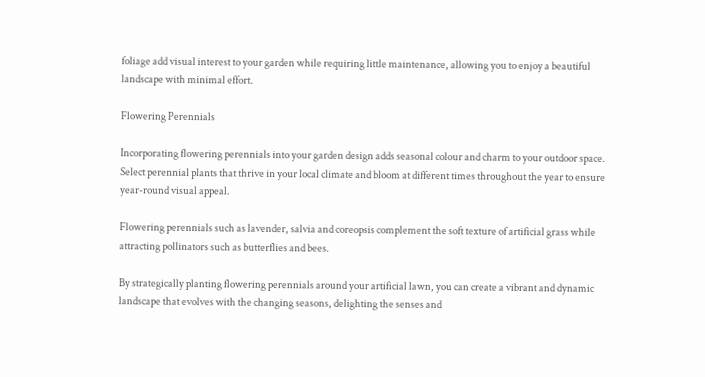foliage add visual interest to your garden while requiring little maintenance, allowing you to enjoy a beautiful landscape with minimal effort.

Flowering Perennials

Incorporating flowering perennials into your garden design adds seasonal colour and charm to your outdoor space. Select perennial plants that thrive in your local climate and bloom at different times throughout the year to ensure year-round visual appeal.

Flowering perennials such as lavender, salvia and coreopsis complement the soft texture of artificial grass while attracting pollinators such as butterflies and bees.

By strategically planting flowering perennials around your artificial lawn, you can create a vibrant and dynamic landscape that evolves with the changing seasons, delighting the senses and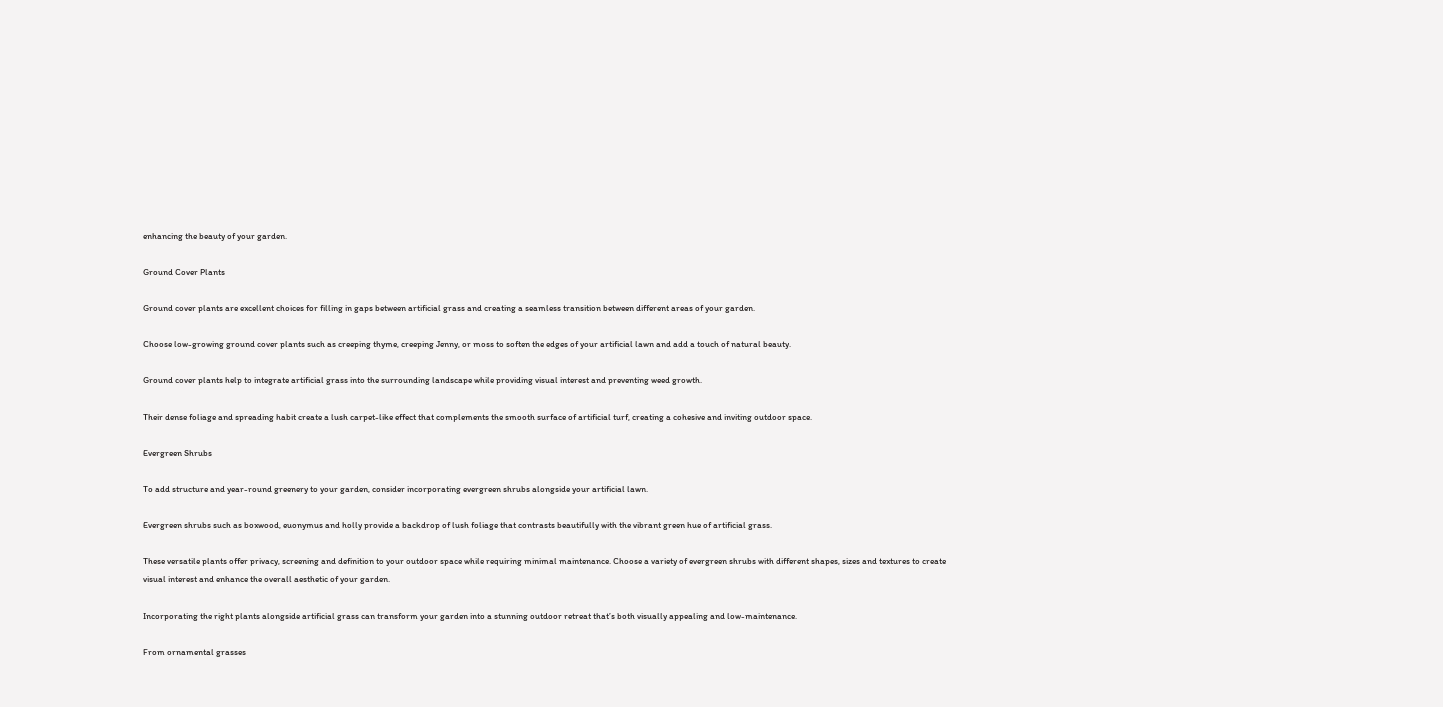enhancing the beauty of your garden.

Ground Cover Plants

Ground cover plants are excellent choices for filling in gaps between artificial grass and creating a seamless transition between different areas of your garden.

Choose low-growing ground cover plants such as creeping thyme, creeping Jenny, or moss to soften the edges of your artificial lawn and add a touch of natural beauty.

Ground cover plants help to integrate artificial grass into the surrounding landscape while providing visual interest and preventing weed growth.

Their dense foliage and spreading habit create a lush carpet-like effect that complements the smooth surface of artificial turf, creating a cohesive and inviting outdoor space.

Evergreen Shrubs

To add structure and year-round greenery to your garden, consider incorporating evergreen shrubs alongside your artificial lawn.

Evergreen shrubs such as boxwood, euonymus and holly provide a backdrop of lush foliage that contrasts beautifully with the vibrant green hue of artificial grass.

These versatile plants offer privacy, screening and definition to your outdoor space while requiring minimal maintenance. Choose a variety of evergreen shrubs with different shapes, sizes and textures to create visual interest and enhance the overall aesthetic of your garden.

Incorporating the right plants alongside artificial grass can transform your garden into a stunning outdoor retreat that’s both visually appealing and low-maintenance.

From ornamental grasses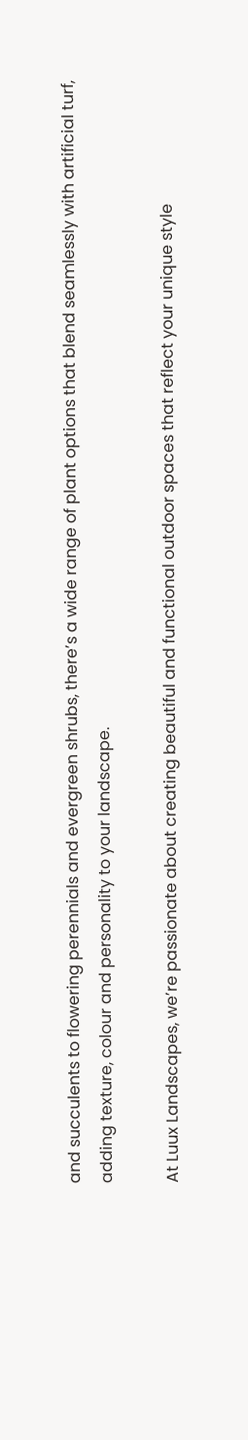and succulents to flowering perennials and evergreen shrubs, there’s a wide range of plant options that blend seamlessly with artificial turf, adding texture, colour and personality to your landscape.

At Luux Landscapes, we’re passionate about creating beautiful and functional outdoor spaces that reflect your unique style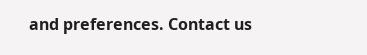and preferences. Contact us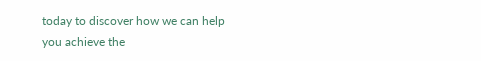today to discover how we can help you achieve the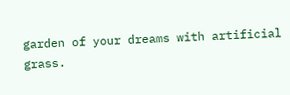garden of your dreams with artificial grass.